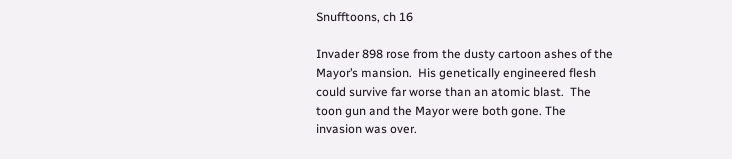Snufftoons, ch 16

Invader 898 rose from the dusty cartoon ashes of the Mayor’s mansion.  His genetically engineered flesh could survive far worse than an atomic blast.  The toon gun and the Mayor were both gone. The invasion was over.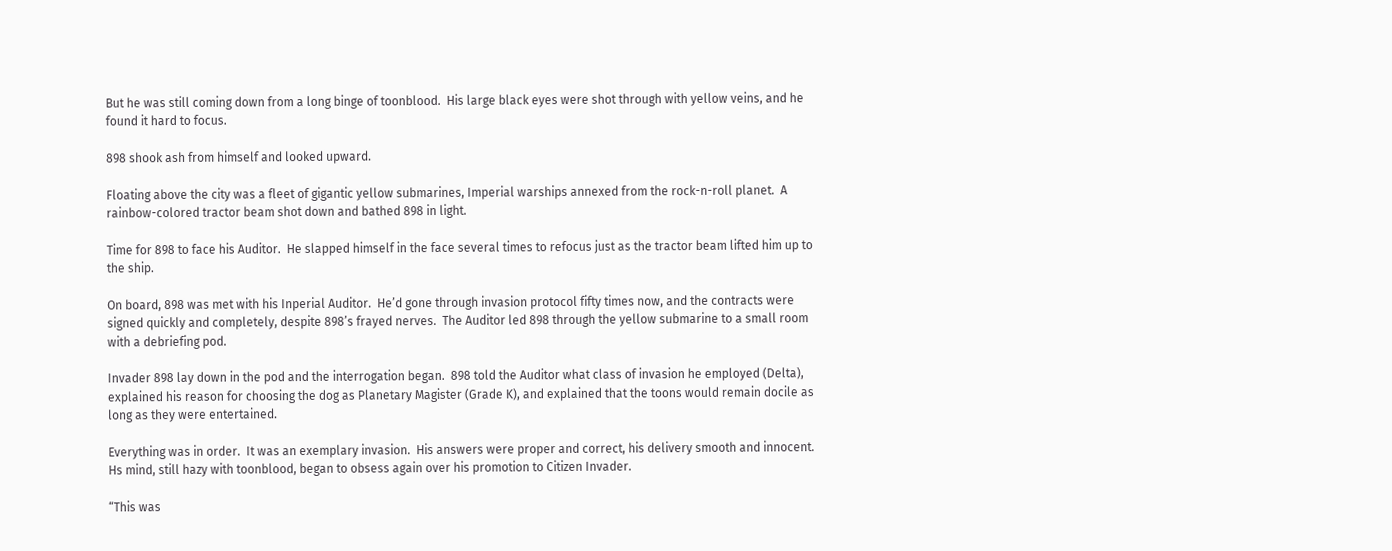But he was still coming down from a long binge of toonblood.  His large black eyes were shot through with yellow veins, and he found it hard to focus.

898 shook ash from himself and looked upward.

Floating above the city was a fleet of gigantic yellow submarines, Imperial warships annexed from the rock-n-roll planet.  A rainbow-colored tractor beam shot down and bathed 898 in light.

Time for 898 to face his Auditor.  He slapped himself in the face several times to refocus just as the tractor beam lifted him up to the ship.

On board, 898 was met with his Inperial Auditor.  He’d gone through invasion protocol fifty times now, and the contracts were signed quickly and completely, despite 898’s frayed nerves.  The Auditor led 898 through the yellow submarine to a small room with a debriefing pod.

Invader 898 lay down in the pod and the interrogation began.  898 told the Auditor what class of invasion he employed (Delta), explained his reason for choosing the dog as Planetary Magister (Grade K), and explained that the toons would remain docile as long as they were entertained.

Everything was in order.  It was an exemplary invasion.  His answers were proper and correct, his delivery smooth and innocent.  Hs mind, still hazy with toonblood, began to obsess again over his promotion to Citizen Invader.

“This was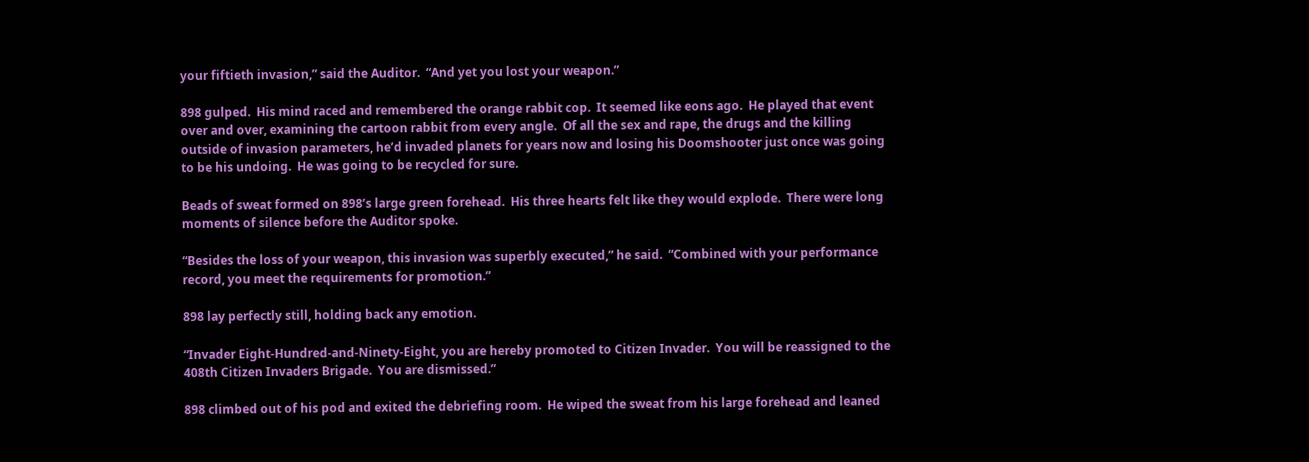your fiftieth invasion,” said the Auditor.  “And yet you lost your weapon.”

898 gulped.  His mind raced and remembered the orange rabbit cop.  It seemed like eons ago.  He played that event over and over, examining the cartoon rabbit from every angle.  Of all the sex and rape, the drugs and the killing outside of invasion parameters, he’d invaded planets for years now and losing his Doomshooter just once was going to be his undoing.  He was going to be recycled for sure.

Beads of sweat formed on 898’s large green forehead.  His three hearts felt like they would explode.  There were long moments of silence before the Auditor spoke.

“Besides the loss of your weapon, this invasion was superbly executed,” he said.  “Combined with your performance record, you meet the requirements for promotion.”

898 lay perfectly still, holding back any emotion.

“Invader Eight-Hundred-and-Ninety-Eight, you are hereby promoted to Citizen Invader.  You will be reassigned to the 408th Citizen Invaders Brigade.  You are dismissed.”

898 climbed out of his pod and exited the debriefing room.  He wiped the sweat from his large forehead and leaned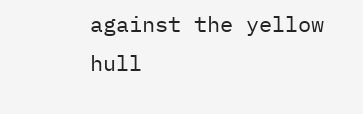against the yellow hull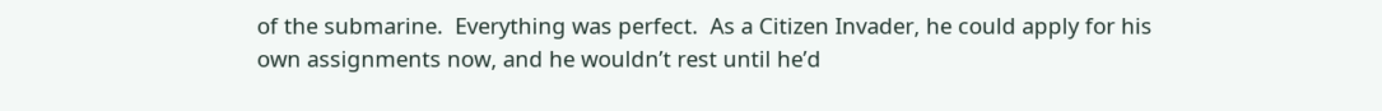of the submarine.  Everything was perfect.  As a Citizen Invader, he could apply for his own assignments now, and he wouldn’t rest until he’d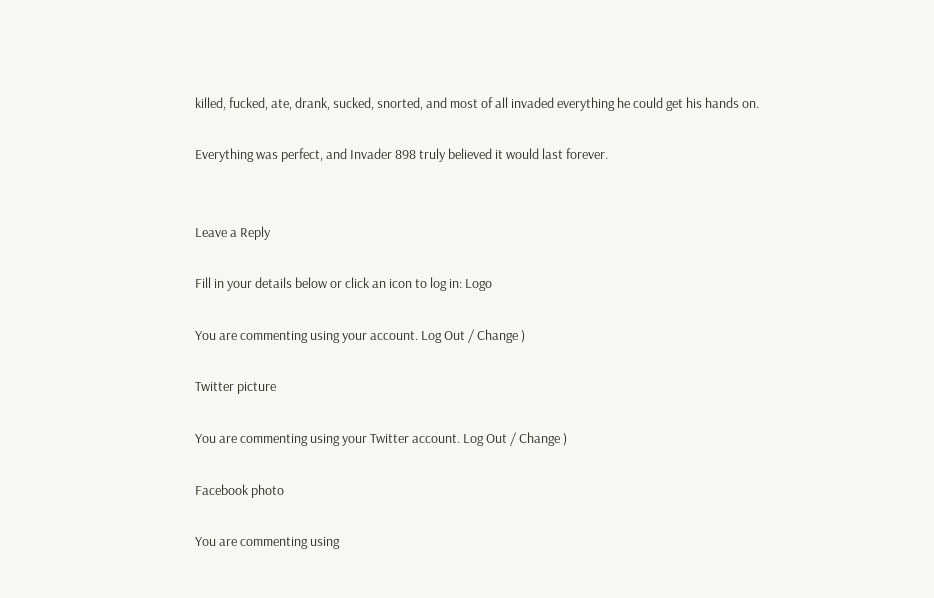killed, fucked, ate, drank, sucked, snorted, and most of all invaded everything he could get his hands on.

Everything was perfect, and Invader 898 truly believed it would last forever.


Leave a Reply

Fill in your details below or click an icon to log in: Logo

You are commenting using your account. Log Out / Change )

Twitter picture

You are commenting using your Twitter account. Log Out / Change )

Facebook photo

You are commenting using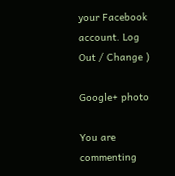your Facebook account. Log Out / Change )

Google+ photo

You are commenting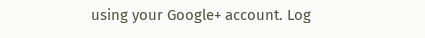using your Google+ account. Log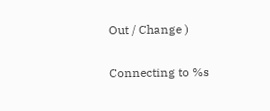Out / Change )

Connecting to %s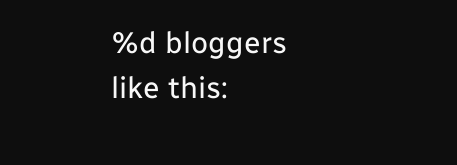%d bloggers like this: